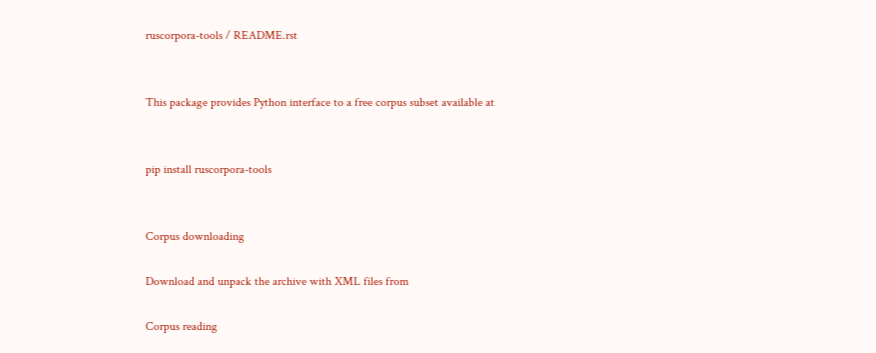ruscorpora-tools / README.rst


This package provides Python interface to a free corpus subset available at


pip install ruscorpora-tools


Corpus downloading

Download and unpack the archive with XML files from

Corpus reading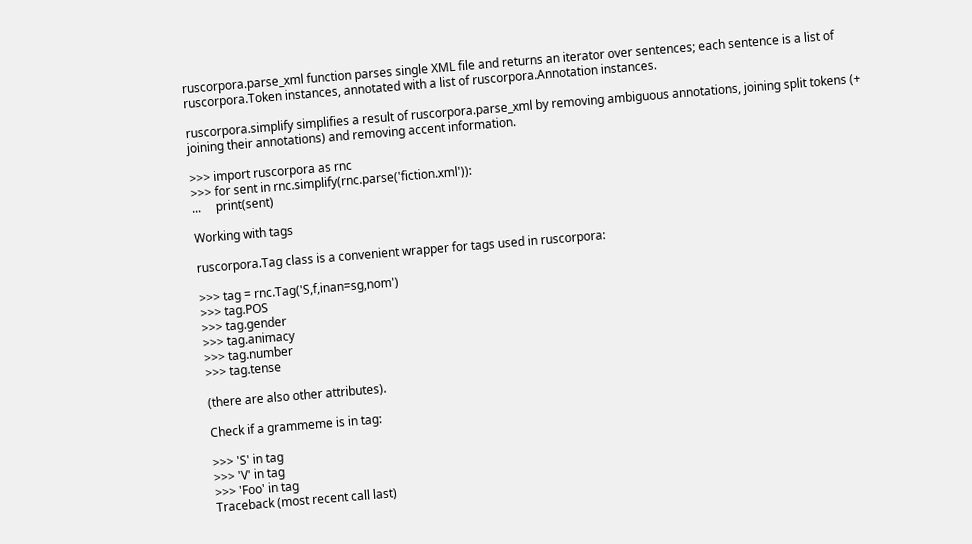ruscorpora.parse_xml function parses single XML file and returns an iterator over sentences; each sentence is a list of ruscorpora.Token instances, annotated with a list of ruscorpora.Annotation instances.

ruscorpora.simplify simplifies a result of ruscorpora.parse_xml by removing ambiguous annotations, joining split tokens (+ joining their annotations) and removing accent information.

>>> import ruscorpora as rnc
>>> for sent in rnc.simplify(rnc.parse('fiction.xml')):
...     print(sent)

Working with tags

ruscorpora.Tag class is a convenient wrapper for tags used in ruscorpora:

>>> tag = rnc.Tag('S,f,inan=sg,nom')
>>> tag.POS
>>> tag.gender
>>> tag.animacy
>>> tag.number
>>> tag.tense

(there are also other attributes).

Check if a grammeme is in tag:

>>> 'S' in tag
>>> 'V' in tag
>>> 'Foo' in tag
Traceback (most recent call last)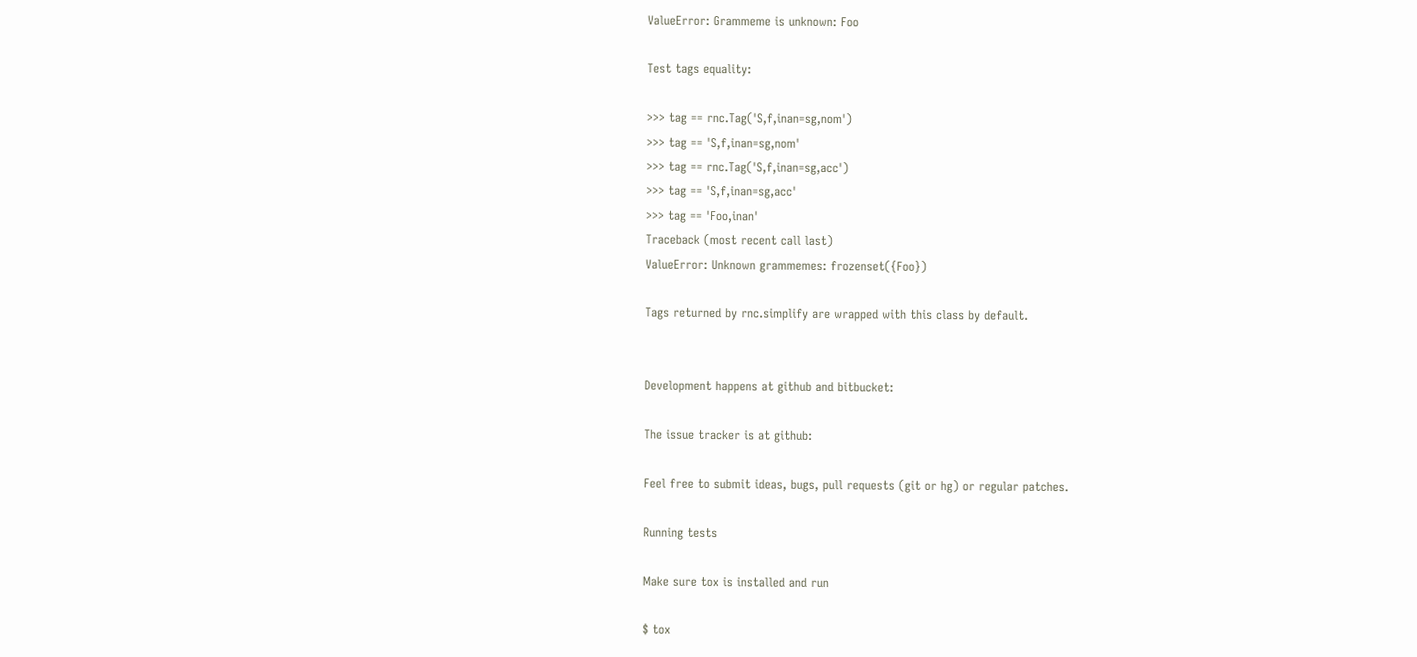ValueError: Grammeme is unknown: Foo

Test tags equality:

>>> tag == rnc.Tag('S,f,inan=sg,nom')
>>> tag == 'S,f,inan=sg,nom'
>>> tag == rnc.Tag('S,f,inan=sg,acc')
>>> tag == 'S,f,inan=sg,acc'
>>> tag == 'Foo,inan'
Traceback (most recent call last)
ValueError: Unknown grammemes: frozenset({Foo})

Tags returned by rnc.simplify are wrapped with this class by default.


Development happens at github and bitbucket:

The issue tracker is at github:

Feel free to submit ideas, bugs, pull requests (git or hg) or regular patches.

Running tests

Make sure tox is installed and run

$ tox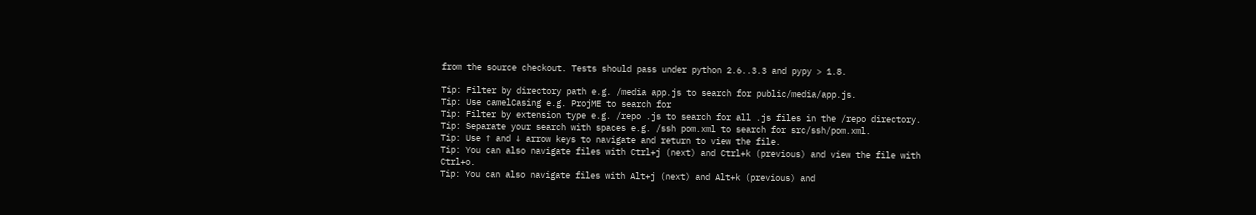from the source checkout. Tests should pass under python 2.6..3.3 and pypy > 1.8.

Tip: Filter by directory path e.g. /media app.js to search for public/media/app.js.
Tip: Use camelCasing e.g. ProjME to search for
Tip: Filter by extension type e.g. /repo .js to search for all .js files in the /repo directory.
Tip: Separate your search with spaces e.g. /ssh pom.xml to search for src/ssh/pom.xml.
Tip: Use ↑ and ↓ arrow keys to navigate and return to view the file.
Tip: You can also navigate files with Ctrl+j (next) and Ctrl+k (previous) and view the file with Ctrl+o.
Tip: You can also navigate files with Alt+j (next) and Alt+k (previous) and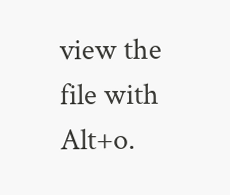view the file with Alt+o.